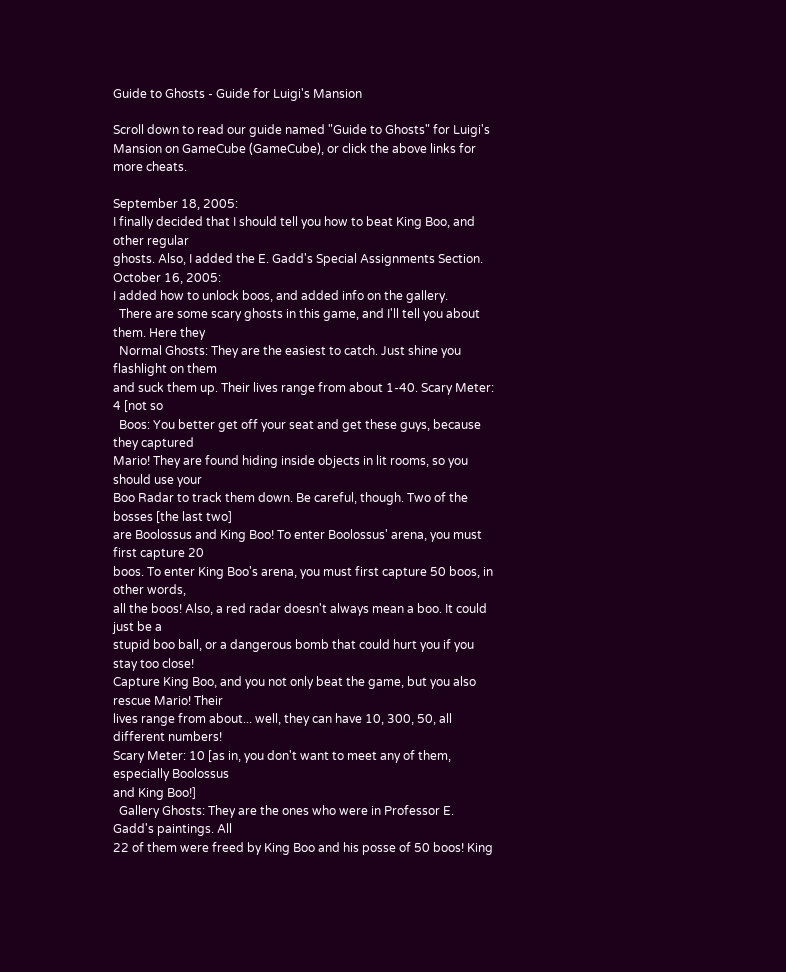Guide to Ghosts - Guide for Luigi's Mansion

Scroll down to read our guide named "Guide to Ghosts" for Luigi's Mansion on GameCube (GameCube), or click the above links for more cheats.

September 18, 2005:
I finally decided that I should tell you how to beat King Boo, and other regular
ghosts. Also, I added the E. Gadd's Special Assignments Section.
October 16, 2005:
I added how to unlock boos, and added info on the gallery.
  There are some scary ghosts in this game, and I'll tell you about them. Here they
  Normal Ghosts: They are the easiest to catch. Just shine you flashlight on them
and suck them up. Their lives range from about 1-40. Scary Meter: 4 [not so
  Boos: You better get off your seat and get these guys, because they captured
Mario! They are found hiding inside objects in lit rooms, so you should use your
Boo Radar to track them down. Be careful, though. Two of the bosses [the last two]
are Boolossus and King Boo! To enter Boolossus' arena, you must first capture 20
boos. To enter King Boo's arena, you must first capture 50 boos, in other words,
all the boos! Also, a red radar doesn't always mean a boo. It could just be a
stupid boo ball, or a dangerous bomb that could hurt you if you stay too close!
Capture King Boo, and you not only beat the game, but you also rescue Mario! Their
lives range from about... well, they can have 10, 300, 50, all different numbers!
Scary Meter: 10 [as in, you don't want to meet any of them, especially Boolossus
and King Boo!]
  Gallery Ghosts: They are the ones who were in Professor E. Gadd's paintings. All
22 of them were freed by King Boo and his posse of 50 boos! King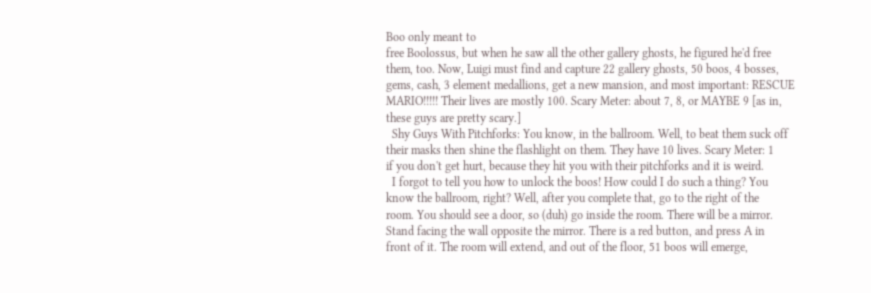Boo only meant to
free Boolossus, but when he saw all the other gallery ghosts, he figured he'd free
them, too. Now, Luigi must find and capture 22 gallery ghosts, 50 boos, 4 bosses,
gems, cash, 3 element medallions, get a new mansion, and most important: RESCUE
MARIO!!!!! Their lives are mostly 100. Scary Meter: about 7, 8, or MAYBE 9 [as in,
these guys are pretty scary.]
  Shy Guys With Pitchforks: You know, in the ballroom. Well, to beat them suck off
their masks then shine the flashlight on them. They have 10 lives. Scary Meter: 1
if you don't get hurt, because they hit you with their pitchforks and it is weird.
  I forgot to tell you how to unlock the boos! How could I do such a thing? You
know the ballroom, right? Well, after you complete that, go to the right of the
room. You should see a door, so (duh) go inside the room. There will be a mirror.
Stand facing the wall opposite the mirror. There is a red button, and press A in
front of it. The room will extend, and out of the floor, 51 boos will emerge,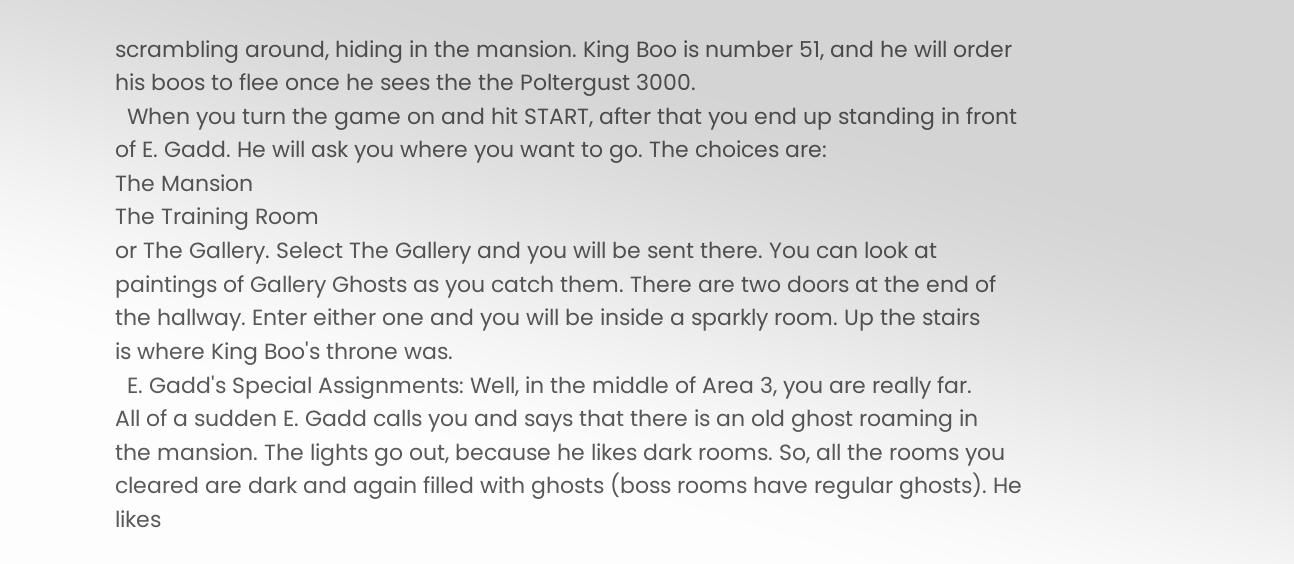scrambling around, hiding in the mansion. King Boo is number 51, and he will order
his boos to flee once he sees the the Poltergust 3000.
  When you turn the game on and hit START, after that you end up standing in front
of E. Gadd. He will ask you where you want to go. The choices are:
The Mansion
The Training Room
or The Gallery. Select The Gallery and you will be sent there. You can look at
paintings of Gallery Ghosts as you catch them. There are two doors at the end of
the hallway. Enter either one and you will be inside a sparkly room. Up the stairs
is where King Boo's throne was.
  E. Gadd's Special Assignments: Well, in the middle of Area 3, you are really far.
All of a sudden E. Gadd calls you and says that there is an old ghost roaming in
the mansion. The lights go out, because he likes dark rooms. So, all the rooms you
cleared are dark and again filled with ghosts (boss rooms have regular ghosts). He
likes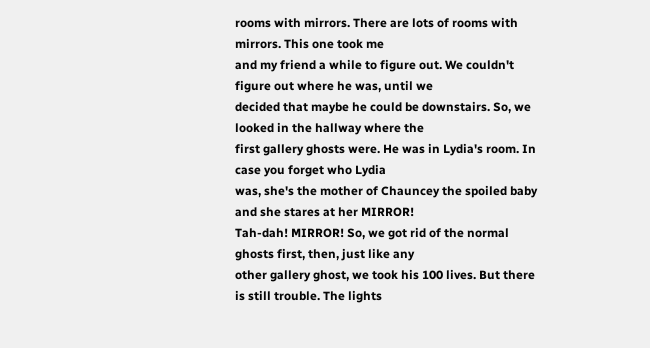rooms with mirrors. There are lots of rooms with mirrors. This one took me
and my friend a while to figure out. We couldn't figure out where he was, until we
decided that maybe he could be downstairs. So, we looked in the hallway where the
first gallery ghosts were. He was in Lydia's room. In case you forget who Lydia
was, she's the mother of Chauncey the spoiled baby and she stares at her MIRROR!
Tah-dah! MIRROR! So, we got rid of the normal ghosts first, then, just like any
other gallery ghost, we took his 100 lives. But there is still trouble. The lights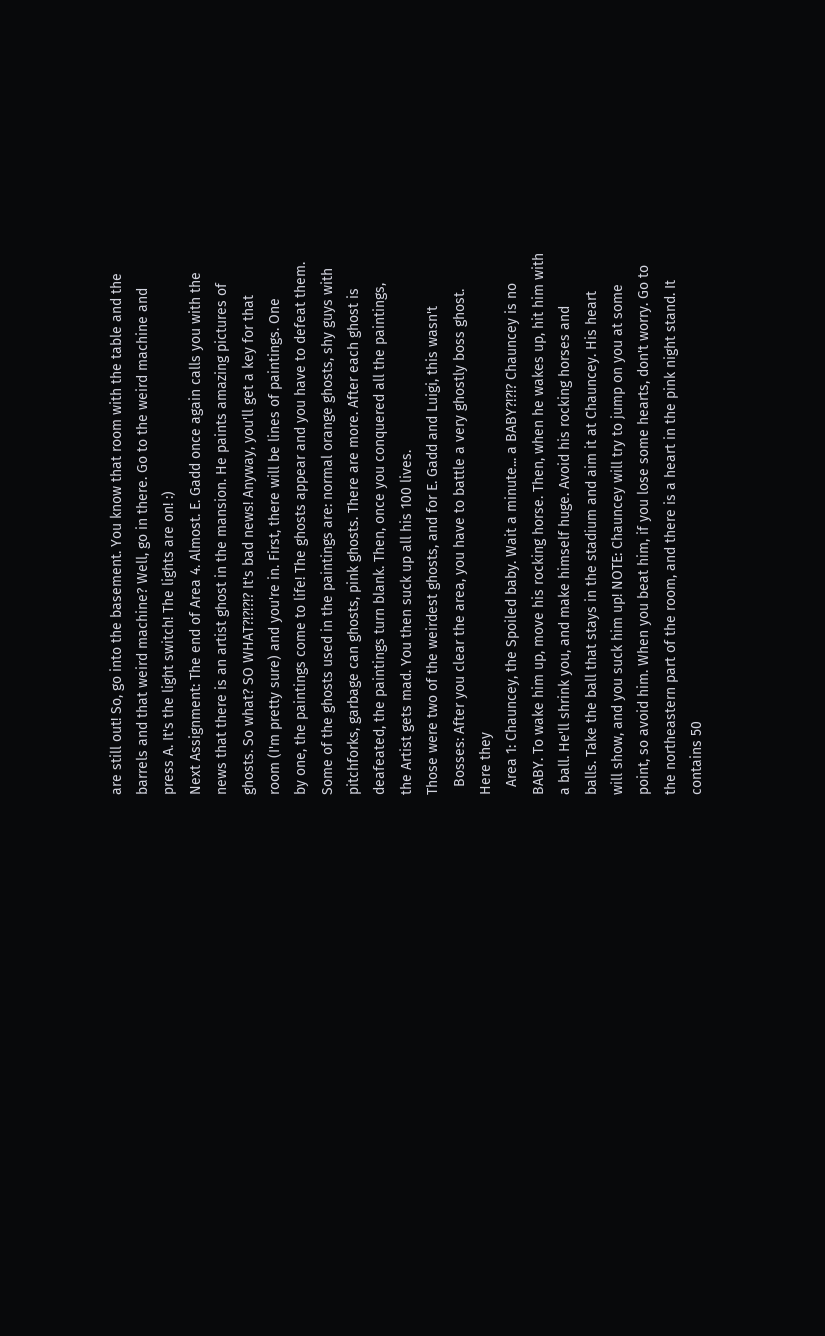are still out! So, go into the basement. You know that room with the table and the
barrels and that weird machine? Well, go in there. Go to the weird machine and
press A. It's the light switch! The lights are on! :)
Next Assignment: The end of Area 4. Almost. E. Gadd once again calls you with the
news that there is an artist ghost in the mansion. He paints amazing pictures of
ghosts. So what? SO WHAT?!?!?!? It's bad news! Anyway, you'll get a key for that
room (I'm pretty sure) and you're in. First, there will be lines of paintings. One
by one, the paintings come to life! The ghosts appear and you have to defeat them.
Some of the ghosts used in the paintings are: normal orange ghosts, shy guys with
pitchforks, garbage can ghosts, pink ghosts. There are more. After each ghost is
deafeated, the paintings turn blank. Then, once you conquered all the paintings,
the Artist gets mad. You then suck up all his 100 lives.
Those were two of the weirdest ghosts, and for E. Gadd and Luigi, this wasn't
  Bosses: After you clear the area, you have to battle a very ghostly boss ghost.
Here they
  Area 1: Chauncey, the Spoiled baby. Wait a minute... a BABY?!?!? Chauncey is no
BABY. To wake him up, move his rocking horse. Then, when he wakes up, hit him with
a ball. He'll shrink you, and make himself huge. Avoid his rocking horses and
balls. Take the ball that stays in the stadium and aim it at Chauncey. His heart
will show, and you suck him up! NOTE: Chauncey will try to jump on you at some
point, so avoid him. When you beat him, if you lose some hearts, don't worry. Go to
the northeastern part of the room, and there is a heart in the pink night stand. It
contains 50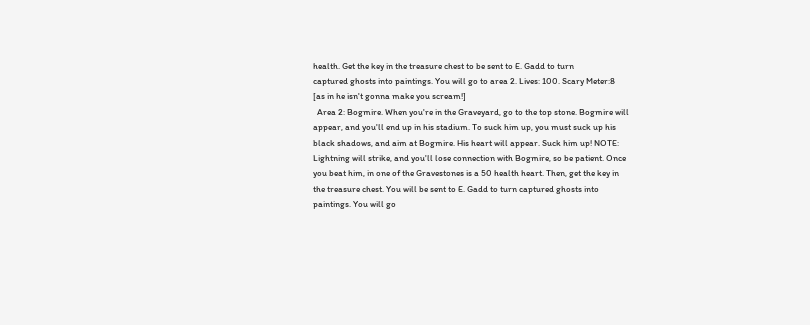health. Get the key in the treasure chest to be sent to E. Gadd to turn
captured ghosts into paintings. You will go to area 2. Lives: 100. Scary Meter:8
[as in he isn't gonna make you scream!]
  Area 2: Bogmire. When you're in the Graveyard, go to the top stone. Bogmire will
appear, and you'll end up in his stadium. To suck him up, you must suck up his
black shadows, and aim at Bogmire. His heart will appear. Suck him up! NOTE:
Lightning will strike, and you'll lose connection with Bogmire, so be patient. Once
you beat him, in one of the Gravestones is a 50 health heart. Then, get the key in
the treasure chest. You will be sent to E. Gadd to turn captured ghosts into
paintings. You will go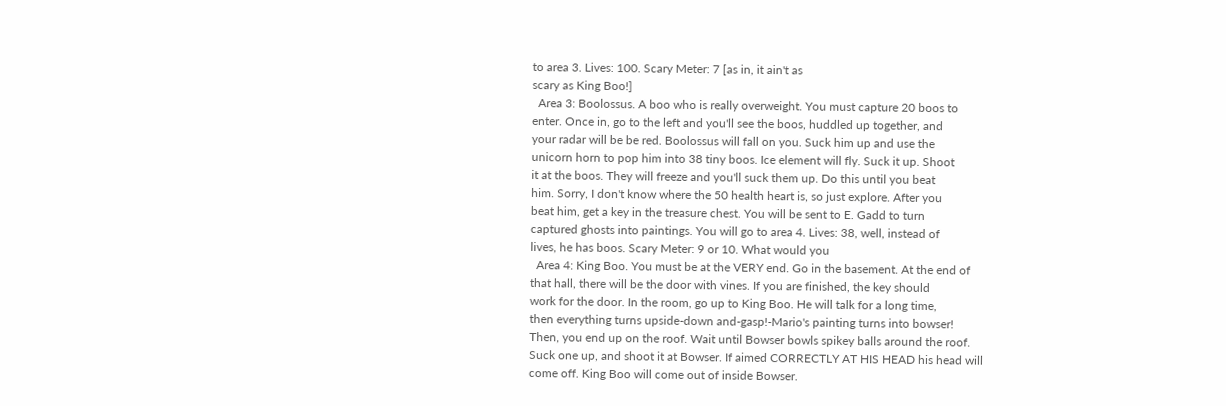to area 3. Lives: 100. Scary Meter: 7 [as in, it ain't as
scary as King Boo!]
  Area 3: Boolossus. A boo who is really overweight. You must capture 20 boos to
enter. Once in, go to the left and you'll see the boos, huddled up together, and
your radar will be be red. Boolossus will fall on you. Suck him up and use the
unicorn horn to pop him into 38 tiny boos. Ice element will fly. Suck it up. Shoot
it at the boos. They will freeze and you'll suck them up. Do this until you beat
him. Sorry, I don't know where the 50 health heart is, so just explore. After you
beat him, get a key in the treasure chest. You will be sent to E. Gadd to turn
captured ghosts into paintings. You will go to area 4. Lives: 38, well, instead of
lives, he has boos. Scary Meter: 9 or 10. What would you
  Area 4: King Boo. You must be at the VERY end. Go in the basement. At the end of
that hall, there will be the door with vines. If you are finished, the key should
work for the door. In the room, go up to King Boo. He will talk for a long time,
then everything turns upside-down and-gasp!-Mario's painting turns into bowser!
Then, you end up on the roof. Wait until Bowser bowls spikey balls around the roof.
Suck one up, and shoot it at Bowser. If aimed CORRECTLY AT HIS HEAD his head will
come off. King Boo will come out of inside Bowser.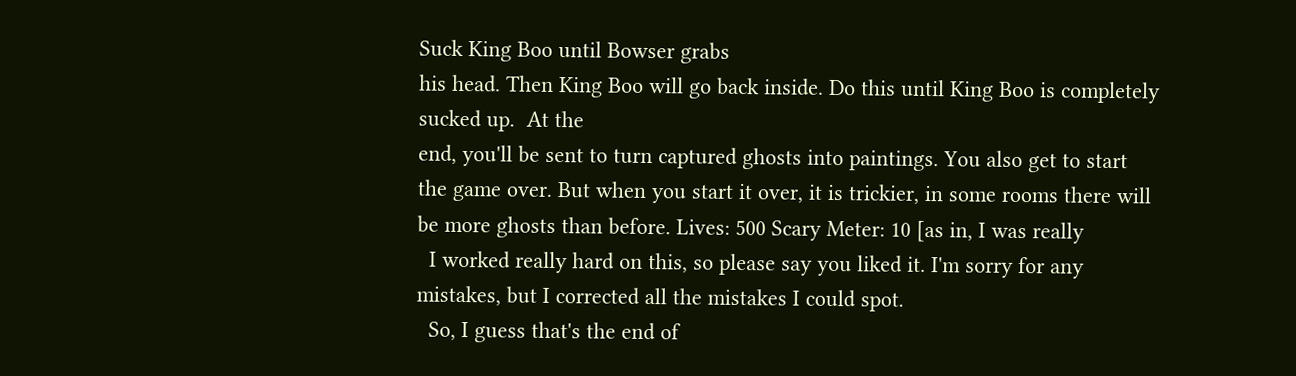Suck King Boo until Bowser grabs
his head. Then King Boo will go back inside. Do this until King Boo is completely
sucked up.  At the
end, you'll be sent to turn captured ghosts into paintings. You also get to start
the game over. But when you start it over, it is trickier, in some rooms there will
be more ghosts than before. Lives: 500 Scary Meter: 10 [as in, I was really
  I worked really hard on this, so please say you liked it. I'm sorry for any
mistakes, but I corrected all the mistakes I could spot.
  So, I guess that's the end of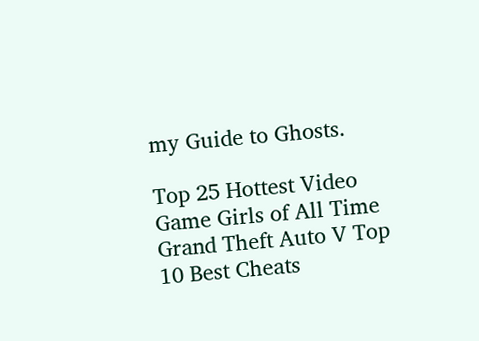my Guide to Ghosts.

Top 25 Hottest Video Game Girls of All Time
Grand Theft Auto V Top 10 Best Cheats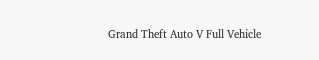Grand Theft Auto V Full Vehicle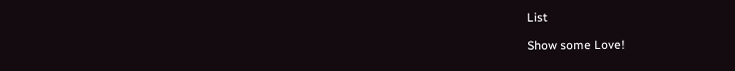List

Show some Love!